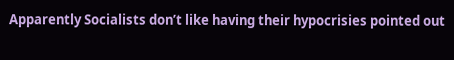Apparently Socialists don’t like having their hypocrisies pointed out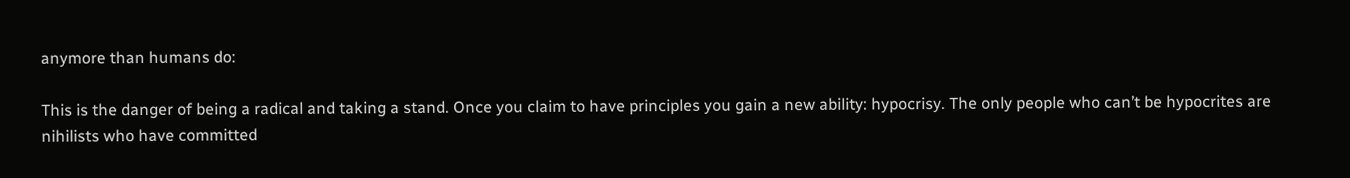anymore than humans do:

This is the danger of being a radical and taking a stand. Once you claim to have principles you gain a new ability: hypocrisy. The only people who can’t be hypocrites are nihilists who have committed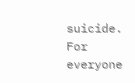suicide. For everyone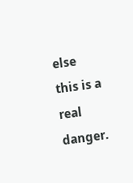else this is a real danger.